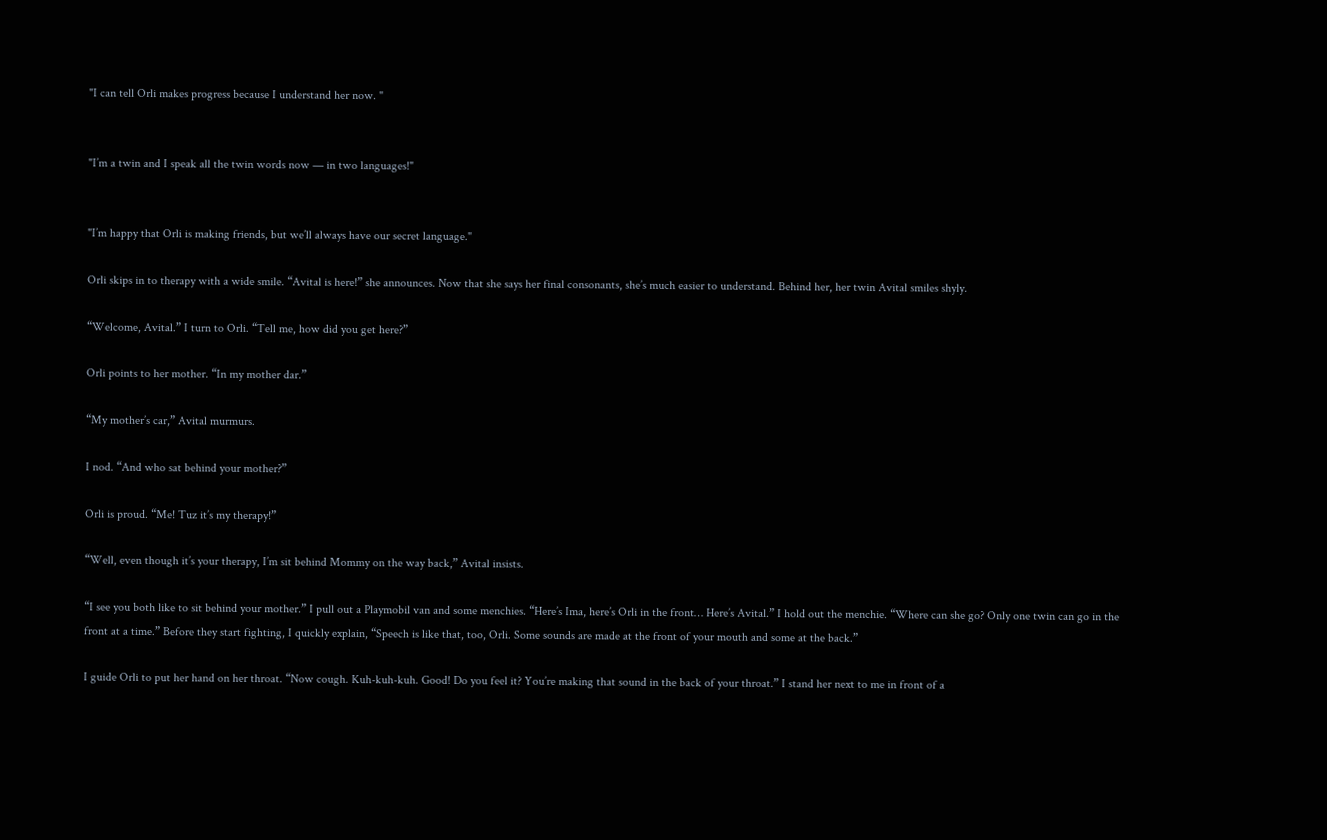"I can tell Orli makes progress because I understand her now. "


"I’m a twin and I speak all the twin words now — in two languages!"


"I’m happy that Orli is making friends, but we’ll always have our secret language."

Orli skips in to therapy with a wide smile. “Avital is here!” she announces. Now that she says her final consonants, she’s much easier to understand. Behind her, her twin Avital smiles shyly.

“Welcome, Avital.” I turn to Orli. “Tell me, how did you get here?”

Orli points to her mother. “In my mother dar.”

“My mother’s car,” Avital murmurs.

I nod. “And who sat behind your mother?”

Orli is proud. “Me! Tuz it’s my therapy!”

“Well, even though it’s your therapy, I’m sit behind Mommy on the way back,” Avital insists.

“I see you both like to sit behind your mother.” I pull out a Playmobil van and some menchies. “Here’s Ima, here’s Orli in the front… Here’s Avital.” I hold out the menchie. “Where can she go? Only one twin can go in the front at a time.” Before they start fighting, I quickly explain, “Speech is like that, too, Orli. Some sounds are made at the front of your mouth and some at the back.”

I guide Orli to put her hand on her throat. “Now cough. Kuh-kuh-kuh. Good! Do you feel it? You’re making that sound in the back of your throat.” I stand her next to me in front of a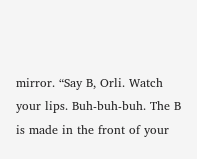mirror. “Say B, Orli. Watch your lips. Buh-buh-buh. The B is made in the front of your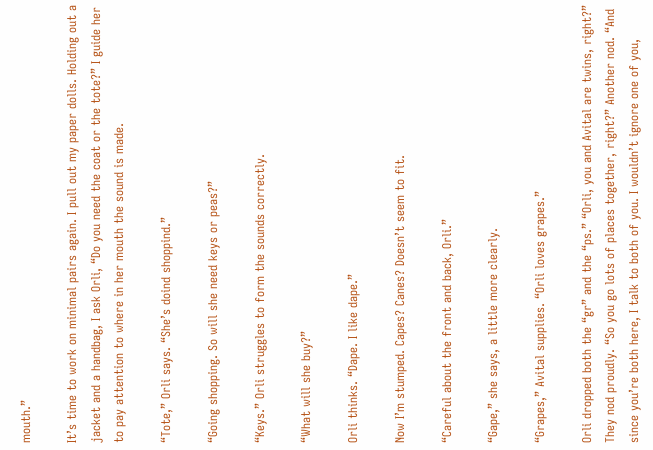mouth.”

It’s time to work on minimal pairs again. I pull out my paper dolls. Holding out a jacket and a handbag, I ask Orli, “Do you need the coat or the tote?” I guide her to pay attention to where in her mouth the sound is made.

“Tote,” Orli says. “She’s doind shoppind.”

“Going shopping. So will she need keys or peas?”

“Keys.” Orli struggles to form the sounds correctly.

“What will she buy?”

Orli thinks. “Dape. I like dape.”

Now I’m stumped. Capes? Canes? Doesn’t seem to fit.

“Careful about the front and back, Orli.”

“Gape,” she says, a little more clearly.

“Grapes,” Avital supplies. “Orli loves grapes.”

Orli dropped both the “gr” and the “ps.” “Orli, you and Avital are twins, right?” They nod proudly. “So you go lots of places together, right?” Another nod. “And since you’re both here, I talk to both of you. I wouldn’t ignore one of you,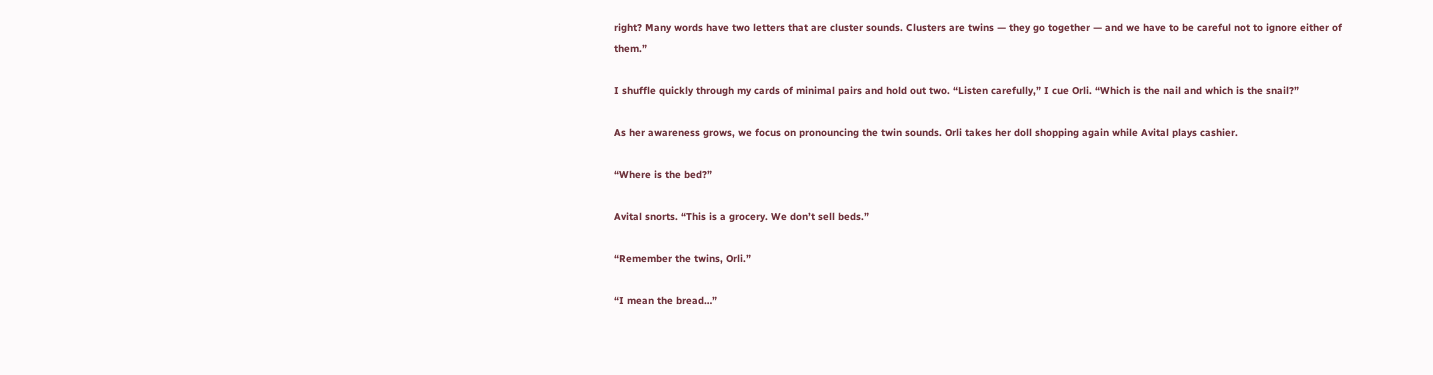right? Many words have two letters that are cluster sounds. Clusters are twins — they go together — and we have to be careful not to ignore either of them.”

I shuffle quickly through my cards of minimal pairs and hold out two. “Listen carefully,” I cue Orli. “Which is the nail and which is the snail?”

As her awareness grows, we focus on pronouncing the twin sounds. Orli takes her doll shopping again while Avital plays cashier.

“Where is the bed?”

Avital snorts. “This is a grocery. We don’t sell beds.”

“Remember the twins, Orli.”

“I mean the bread…”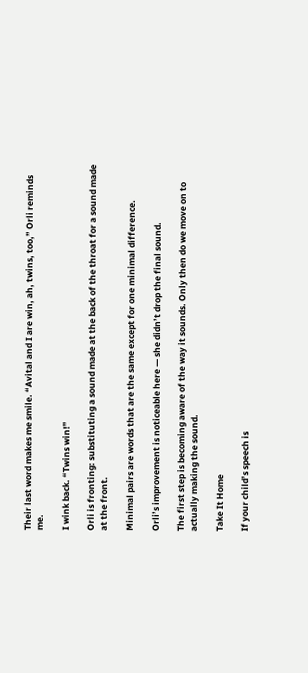Their last word makes me smile. “Avital and I are win, ah, twins, too,” Orli reminds me.

I wink back. “Twins win!”

Orli is fronting: substituting a sound made at the back of the throat for a sound made at the front.

Minimal pairs are words that are the same except for one minimal difference.

Orli’s improvement is noticeable here — she didn’t drop the final sound.

The first step is becoming aware of the way it sounds. Only then do we move on to actually making the sound.

Take It Home

If your child’s speech is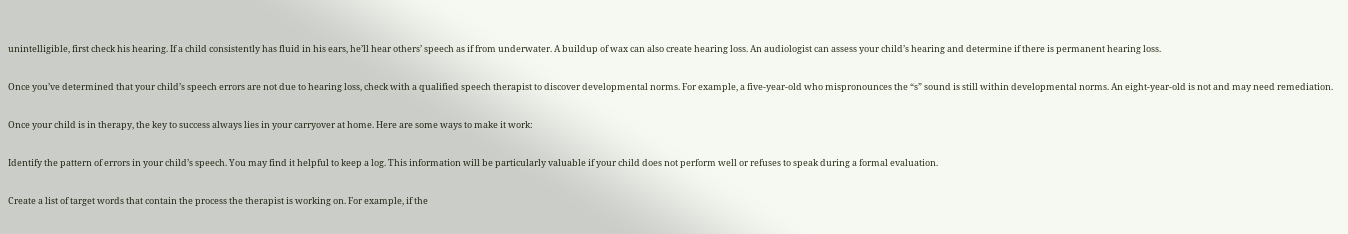unintelligible, first check his hearing. If a child consistently has fluid in his ears, he’ll hear others’ speech as if from underwater. A buildup of wax can also create hearing loss. An audiologist can assess your child’s hearing and determine if there is permanent hearing loss.

Once you’ve determined that your child’s speech errors are not due to hearing loss, check with a qualified speech therapist to discover developmental norms. For example, a five-year-old who mispronounces the “s” sound is still within developmental norms. An eight-year-old is not and may need remediation.

Once your child is in therapy, the key to success always lies in your carryover at home. Here are some ways to make it work:

Identify the pattern of errors in your child’s speech. You may find it helpful to keep a log. This information will be particularly valuable if your child does not perform well or refuses to speak during a formal evaluation.

Create a list of target words that contain the process the therapist is working on. For example, if the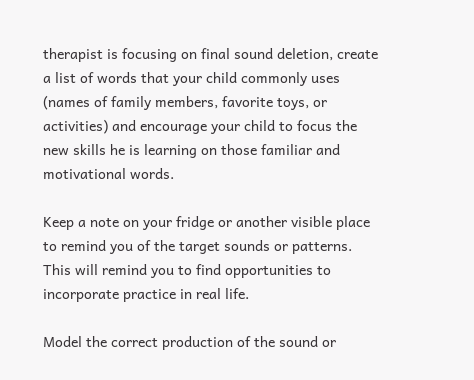therapist is focusing on final sound deletion, create a list of words that your child commonly uses (names of family members, favorite toys, or activities) and encourage your child to focus the new skills he is learning on those familiar and motivational words.

Keep a note on your fridge or another visible place to remind you of the target sounds or patterns. This will remind you to find opportunities to incorporate practice in real life.

Model the correct production of the sound or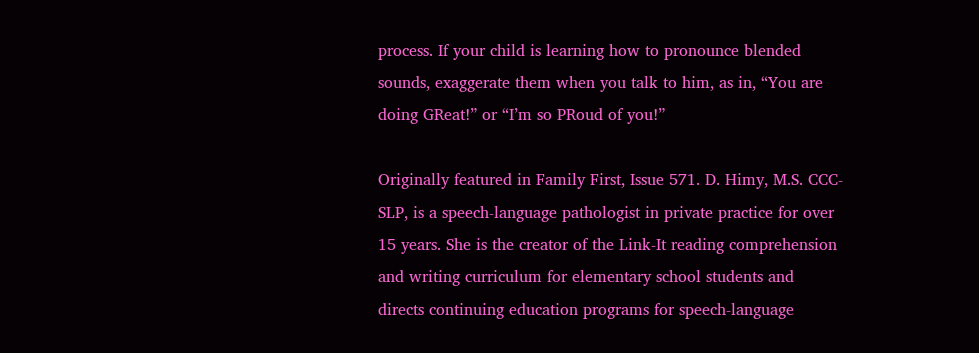process. If your child is learning how to pronounce blended sounds, exaggerate them when you talk to him, as in, “You are doing GReat!” or “I’m so PRoud of you!”

Originally featured in Family First, Issue 571. D. Himy, M.S. CCC-SLP, is a speech-language pathologist in private practice for over 15 years. She is the creator of the Link-It reading comprehension and writing curriculum for elementary school students and directs continuing education programs for speech-language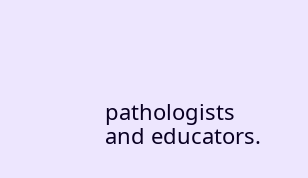pathologists and educators.